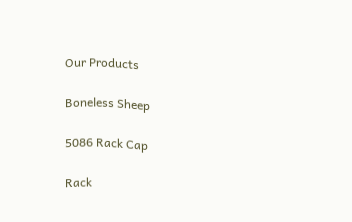Our Products

Boneless Sheep

5086 Rack Cap

Rack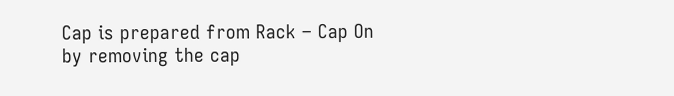Cap is prepared from Rack – Cap On by removing the cap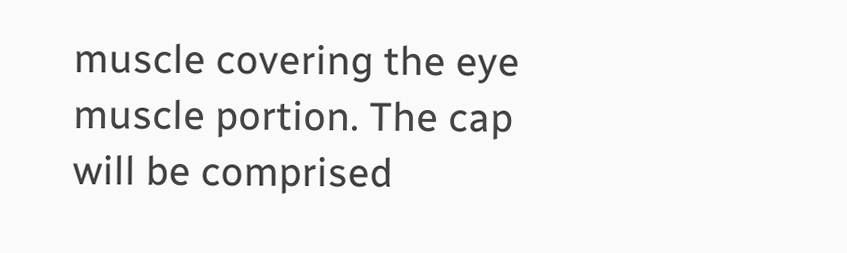muscle covering the eye muscle portion. The cap will be comprised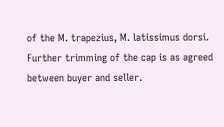of the M. trapezius, M. latissimus dorsi. Further trimming of the cap is as agreed between buyer and seller.